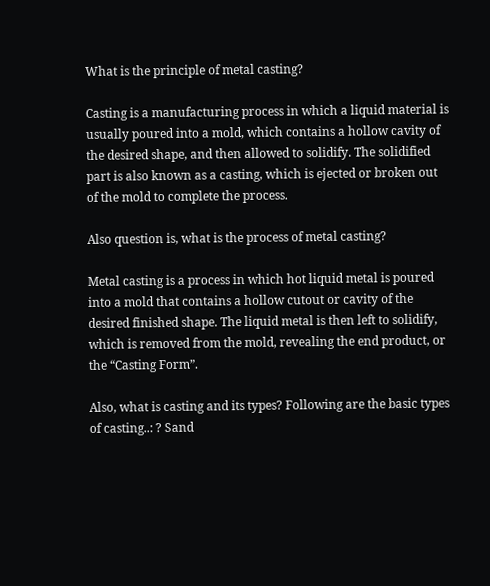What is the principle of metal casting?

Casting is a manufacturing process in which a liquid material is usually poured into a mold, which contains a hollow cavity of the desired shape, and then allowed to solidify. The solidified part is also known as a casting, which is ejected or broken out of the mold to complete the process.

Also question is, what is the process of metal casting?

Metal casting is a process in which hot liquid metal is poured into a mold that contains a hollow cutout or cavity of the desired finished shape. The liquid metal is then left to solidify, which is removed from the mold, revealing the end product, or the “Casting Form”.

Also, what is casting and its types? Following are the basic types of casting..: ? Sand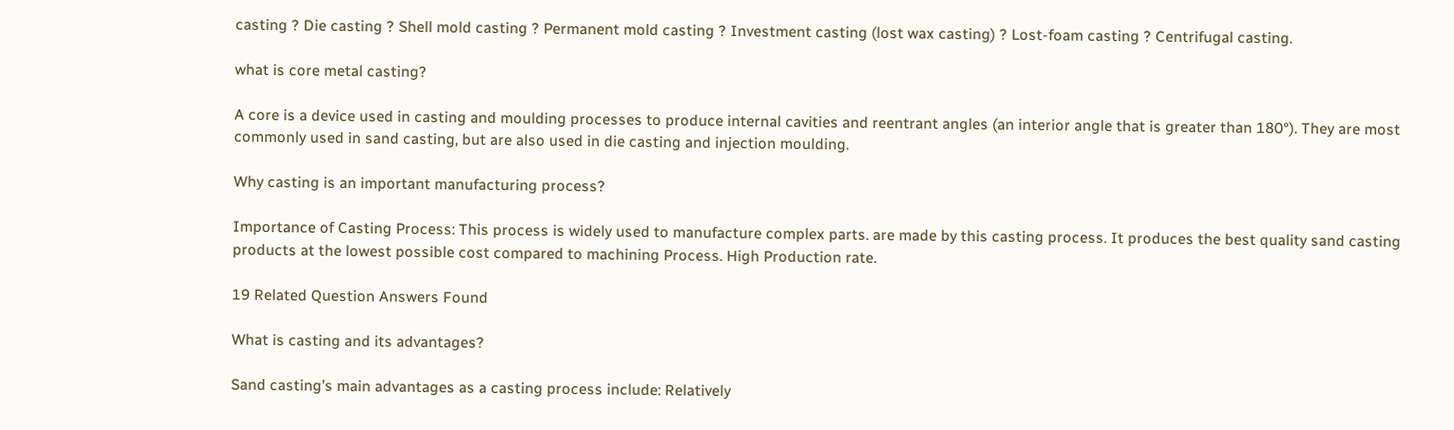casting ? Die casting ? Shell mold casting ? Permanent mold casting ? Investment casting (lost wax casting) ? Lost-foam casting ? Centrifugal casting.

what is core metal casting?

A core is a device used in casting and moulding processes to produce internal cavities and reentrant angles (an interior angle that is greater than 180°). They are most commonly used in sand casting, but are also used in die casting and injection moulding.

Why casting is an important manufacturing process?

Importance of Casting Process: This process is widely used to manufacture complex parts. are made by this casting process. It produces the best quality sand casting products at the lowest possible cost compared to machining Process. High Production rate.

19 Related Question Answers Found

What is casting and its advantages?

Sand casting’s main advantages as a casting process include: Relatively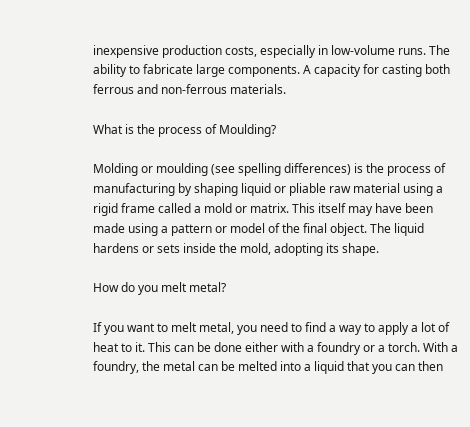inexpensive production costs, especially in low-volume runs. The ability to fabricate large components. A capacity for casting both ferrous and non-ferrous materials.

What is the process of Moulding?

Molding or moulding (see spelling differences) is the process of manufacturing by shaping liquid or pliable raw material using a rigid frame called a mold or matrix. This itself may have been made using a pattern or model of the final object. The liquid hardens or sets inside the mold, adopting its shape.

How do you melt metal?

If you want to melt metal, you need to find a way to apply a lot of heat to it. This can be done either with a foundry or a torch. With a foundry, the metal can be melted into a liquid that you can then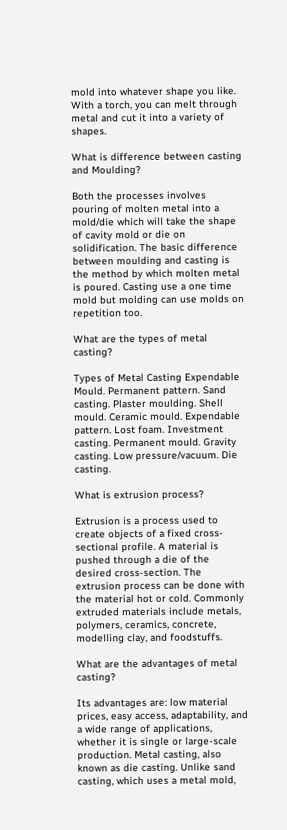mold into whatever shape you like. With a torch, you can melt through metal and cut it into a variety of shapes.

What is difference between casting and Moulding?

Both the processes involves pouring of molten metal into a mold/die which will take the shape of cavity mold or die on solidification. The basic difference between moulding and casting is the method by which molten metal is poured. Casting use a one time mold but molding can use molds on repetition too.

What are the types of metal casting?

Types of Metal Casting Expendable Mould. Permanent pattern. Sand casting. Plaster moulding. Shell mould. Ceramic mould. Expendable pattern. Lost foam. Investment casting. Permanent mould. Gravity casting. Low pressure/vacuum. Die casting.

What is extrusion process?

Extrusion is a process used to create objects of a fixed cross-sectional profile. A material is pushed through a die of the desired cross-section. The extrusion process can be done with the material hot or cold. Commonly extruded materials include metals, polymers, ceramics, concrete, modelling clay, and foodstuffs.

What are the advantages of metal casting?

Its advantages are: low material prices, easy access, adaptability, and a wide range of applications, whether it is single or large-scale production. Metal casting, also known as die casting. Unlike sand casting, which uses a metal mold,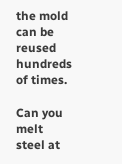the mold can be reused hundreds of times.

Can you melt steel at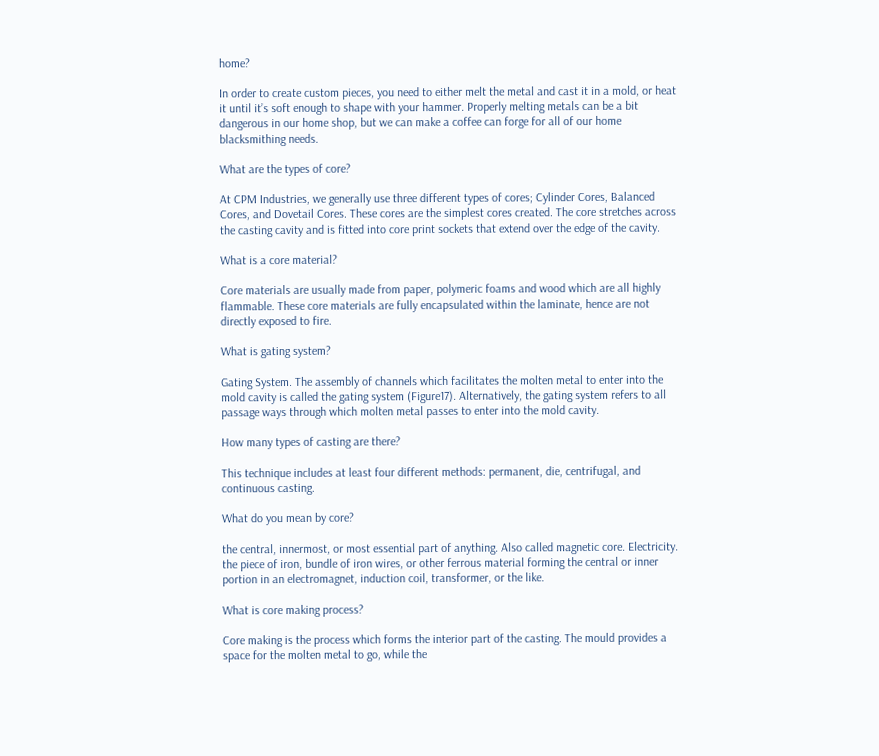home?

In order to create custom pieces, you need to either melt the metal and cast it in a mold, or heat it until it’s soft enough to shape with your hammer. Properly melting metals can be a bit dangerous in our home shop, but we can make a coffee can forge for all of our home blacksmithing needs.

What are the types of core?

At CPM Industries, we generally use three different types of cores; Cylinder Cores, Balanced Cores, and Dovetail Cores. These cores are the simplest cores created. The core stretches across the casting cavity and is fitted into core print sockets that extend over the edge of the cavity.

What is a core material?

Core materials are usually made from paper, polymeric foams and wood which are all highly flammable. These core materials are fully encapsulated within the laminate, hence are not directly exposed to fire.

What is gating system?

Gating System. The assembly of channels which facilitates the molten metal to enter into the mold cavity is called the gating system (Figure17). Alternatively, the gating system refers to all passage ways through which molten metal passes to enter into the mold cavity.

How many types of casting are there?

This technique includes at least four different methods: permanent, die, centrifugal, and continuous casting.

What do you mean by core?

the central, innermost, or most essential part of anything. Also called magnetic core. Electricity. the piece of iron, bundle of iron wires, or other ferrous material forming the central or inner portion in an electromagnet, induction coil, transformer, or the like.

What is core making process?

Core making is the process which forms the interior part of the casting. The mould provides a space for the molten metal to go, while the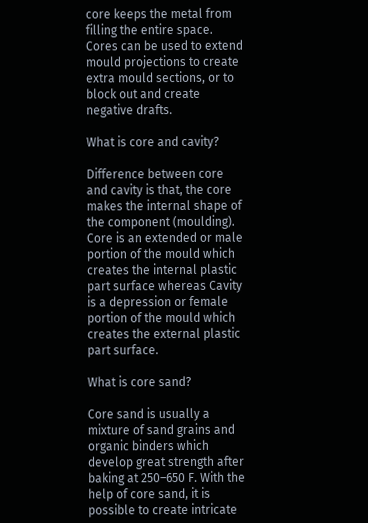core keeps the metal from filling the entire space. Cores can be used to extend mould projections to create extra mould sections, or to block out and create negative drafts.

What is core and cavity?

Difference between core and cavity is that, the core makes the internal shape of the component (moulding). Core is an extended or male portion of the mould which creates the internal plastic part surface whereas Cavity is a depression or female portion of the mould which creates the external plastic part surface.

What is core sand?

Core sand is usually a mixture of sand grains and organic binders which develop great strength after baking at 250–650 F. With the help of core sand, it is possible to create intricate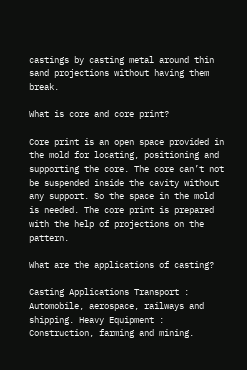castings by casting metal around thin sand projections without having them break.

What is core and core print?

Core print is an open space provided in the mold for locating, positioning and supporting the core. The core can’t not be suspended inside the cavity without any support. So the space in the mold is needed. The core print is prepared with the help of projections on the pattern.

What are the applications of casting?

Casting Applications Transport : Automobile, aerospace, railways and shipping. Heavy Equipment : Construction, farming and mining.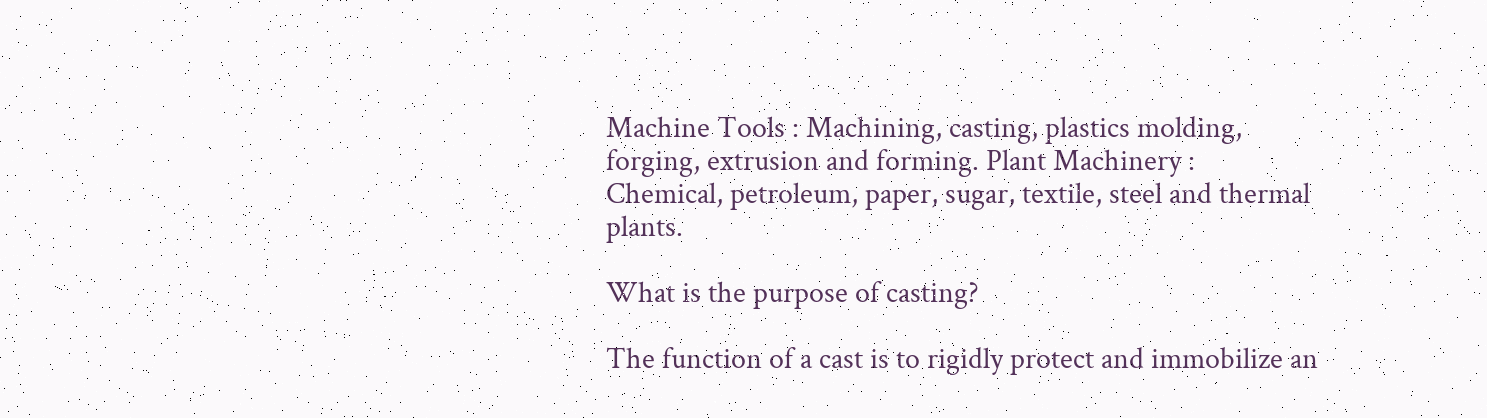Machine Tools : Machining, casting, plastics molding, forging, extrusion and forming. Plant Machinery : Chemical, petroleum, paper, sugar, textile, steel and thermal plants.

What is the purpose of casting?

The function of a cast is to rigidly protect and immobilize an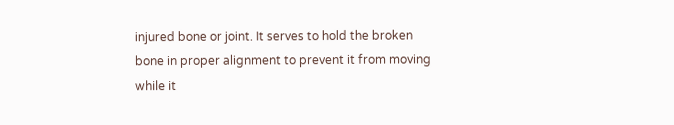injured bone or joint. It serves to hold the broken bone in proper alignment to prevent it from moving while it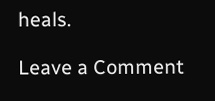heals.

Leave a Comment